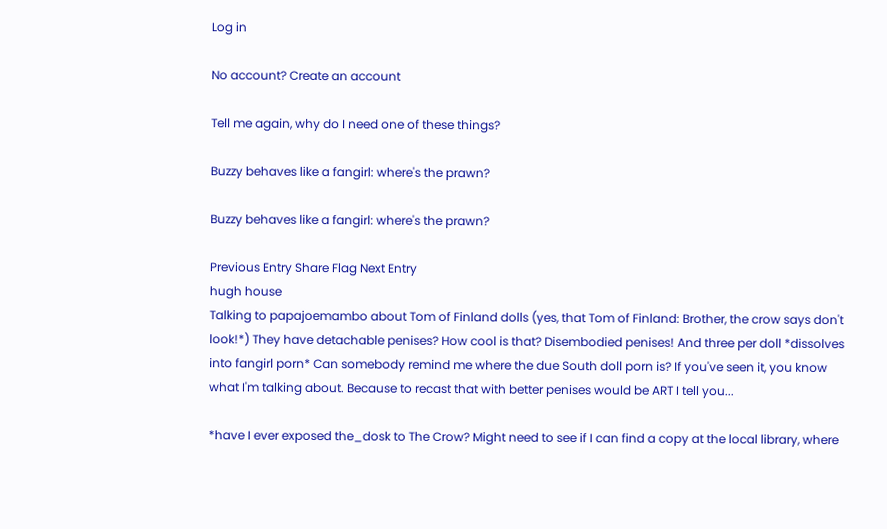Log in

No account? Create an account

Tell me again, why do I need one of these things?

Buzzy behaves like a fangirl: where's the prawn?

Buzzy behaves like a fangirl: where's the prawn?

Previous Entry Share Flag Next Entry
hugh house
Talking to papajoemambo about Tom of Finland dolls (yes, that Tom of Finland: Brother, the crow says don't look!*) They have detachable penises? How cool is that? Disembodied penises! And three per doll *dissolves into fangirl porn* Can somebody remind me where the due South doll porn is? If you've seen it, you know what I'm talking about. Because to recast that with better penises would be ART I tell you...

*have I ever exposed the_dosk to The Crow? Might need to see if I can find a copy at the local library, where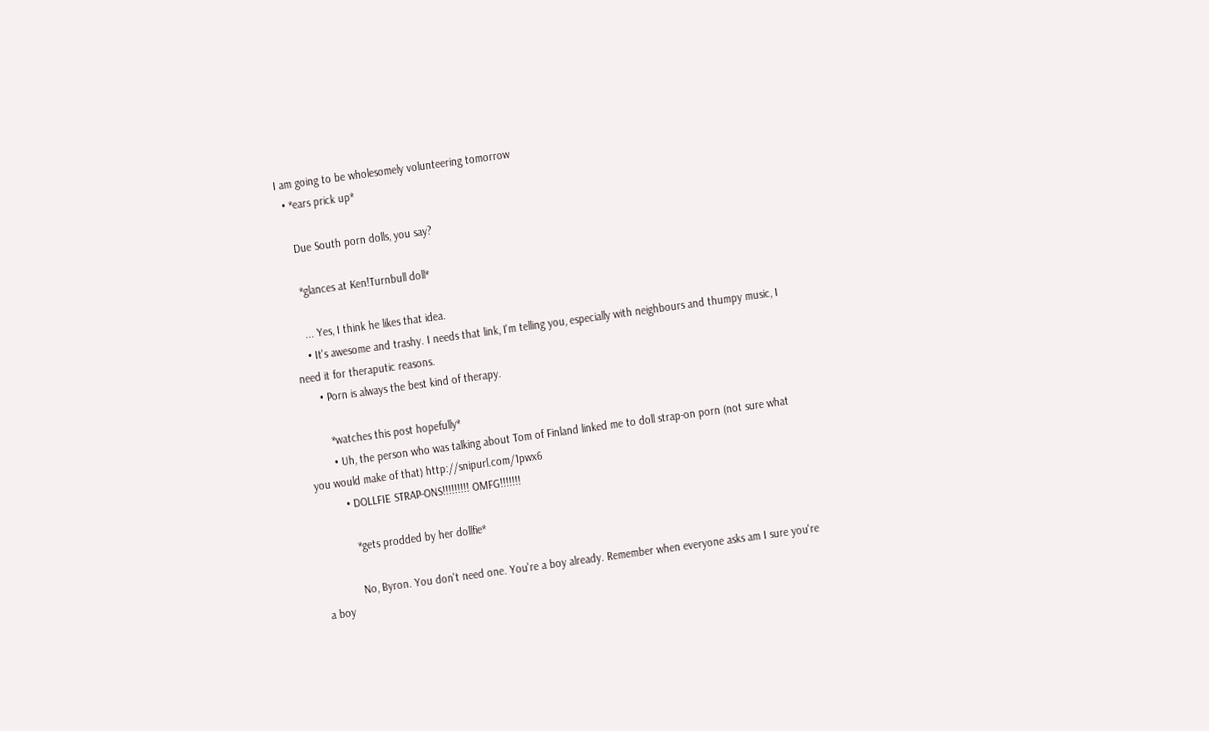I am going to be wholesomely volunteering tomorrow
  • *ears prick up*

    Due South porn dolls, you say?

    *glances at Ken!Turnbull doll*

    ... Yes, I think he likes that idea.
    • It's awesome and trashy. I needs that link, I'm telling you, especially with neighbours and thumpy music, I need it for theraputic reasons.
      • Porn is always the best kind of therapy.

        *watches this post hopefully*
        • Uh, the person who was talking about Tom of Finland linked me to doll strap-on porn (not sure what you would make of that) http://snipurl.com/1pwx6
          • DOLLFIE STRAP-ONS!!!!!!!!! OMFG!!!!!!!

            *gets prodded by her dollfie*

            No, Byron. You don't need one. You're a boy already. Remember when everyone asks am I sure you're a boy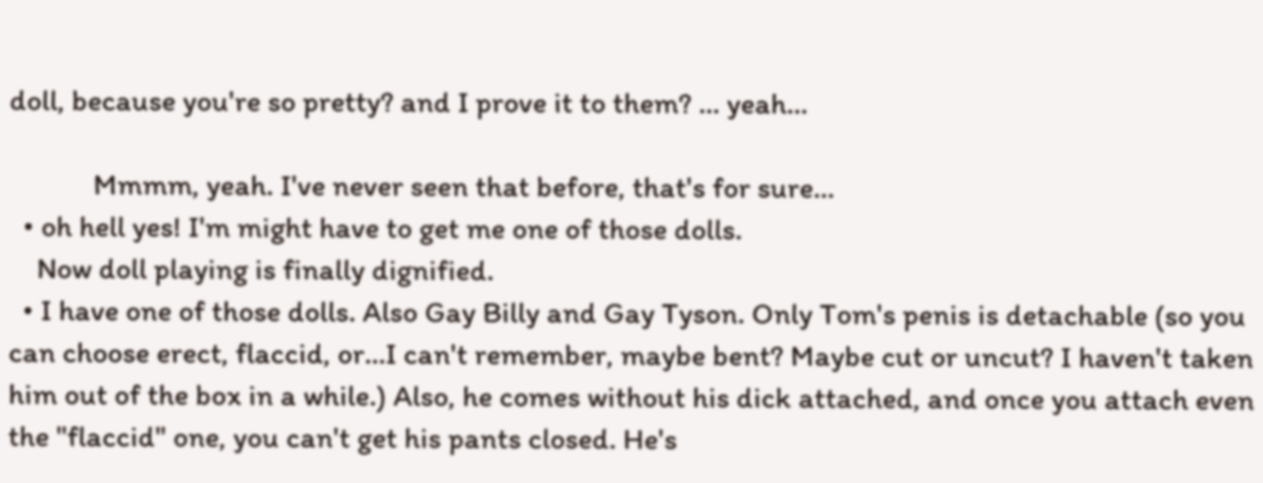doll, because you're so pretty? and I prove it to them? ... yeah...

            Mmmm, yeah. I've never seen that before, that's for sure...
  • oh hell yes! I'm might have to get me one of those dolls.
    Now doll playing is finally dignified.
  • I have one of those dolls. Also Gay Billy and Gay Tyson. Only Tom's penis is detachable (so you can choose erect, flaccid, or...I can't remember, maybe bent? Maybe cut or uncut? I haven't taken him out of the box in a while.) Also, he comes without his dick attached, and once you attach even the "flaccid" one, you can't get his pants closed. He's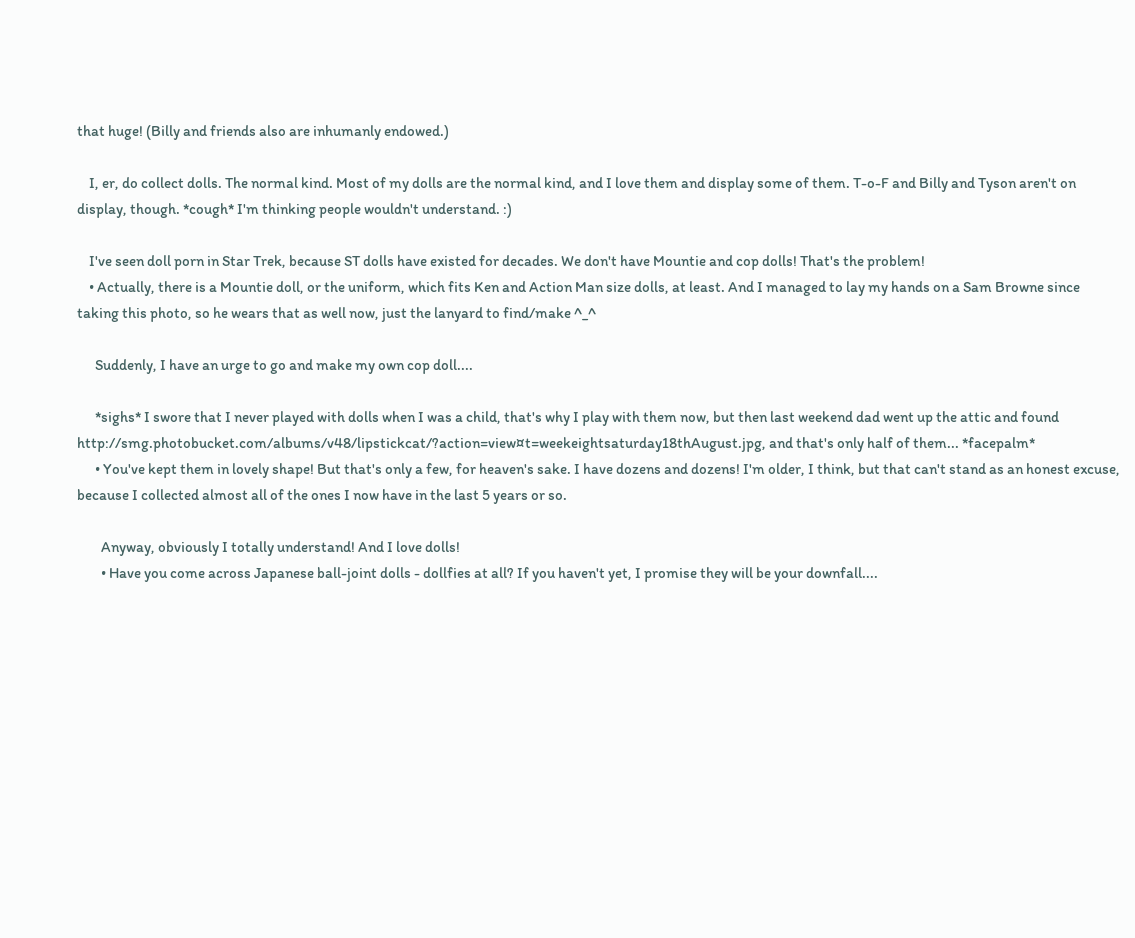that huge! (Billy and friends also are inhumanly endowed.)

    I, er, do collect dolls. The normal kind. Most of my dolls are the normal kind, and I love them and display some of them. T-o-F and Billy and Tyson aren't on display, though. *cough* I'm thinking people wouldn't understand. :)

    I've seen doll porn in Star Trek, because ST dolls have existed for decades. We don't have Mountie and cop dolls! That's the problem!
    • Actually, there is a Mountie doll, or the uniform, which fits Ken and Action Man size dolls, at least. And I managed to lay my hands on a Sam Browne since taking this photo, so he wears that as well now, just the lanyard to find/make ^_^

      Suddenly, I have an urge to go and make my own cop doll....

      *sighs* I swore that I never played with dolls when I was a child, that's why I play with them now, but then last weekend dad went up the attic and found http://smg.photobucket.com/albums/v48/lipstickcat/?action=view¤t=weekeightsaturday18thAugust.jpg, and that's only half of them... *facepalm*
      • You've kept them in lovely shape! But that's only a few, for heaven's sake. I have dozens and dozens! I'm older, I think, but that can't stand as an honest excuse, because I collected almost all of the ones I now have in the last 5 years or so.

        Anyway, obviously I totally understand! And I love dolls!
        • Have you come across Japanese ball-joint dolls - dollfies at all? If you haven't yet, I promise they will be your downfall....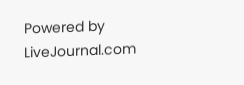Powered by LiveJournal.com